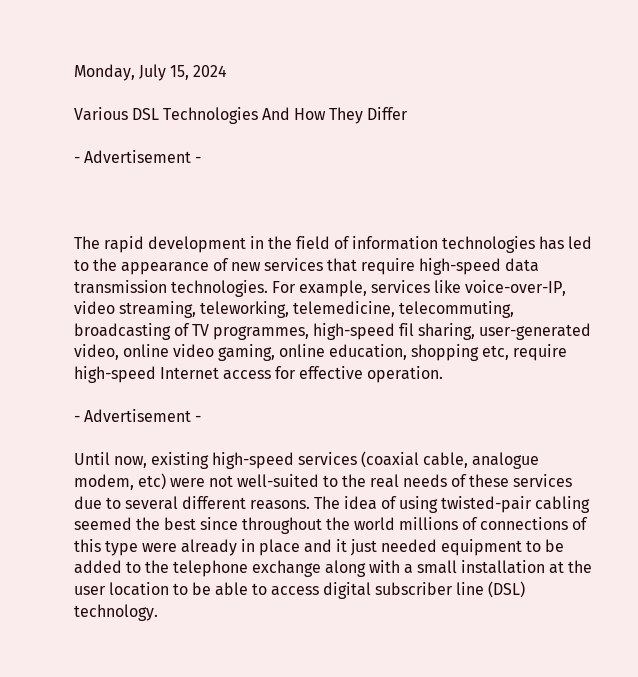Monday, July 15, 2024

Various DSL Technologies And How They Differ

- Advertisement -



The rapid development in the field of information technologies has led to the appearance of new services that require high-speed data transmission technologies. For example, services like voice-over-IP, video streaming, teleworking, telemedicine, telecommuting, broadcasting of TV programmes, high-speed fil sharing, user-generated video, online video gaming, online education, shopping etc, require high-speed Internet access for effective operation.

- Advertisement -

Until now, existing high-speed services (coaxial cable, analogue modem, etc) were not well-suited to the real needs of these services due to several different reasons. The idea of using twisted-pair cabling seemed the best since throughout the world millions of connections of this type were already in place and it just needed equipment to be added to the telephone exchange along with a small installation at the user location to be able to access digital subscriber line (DSL) technology.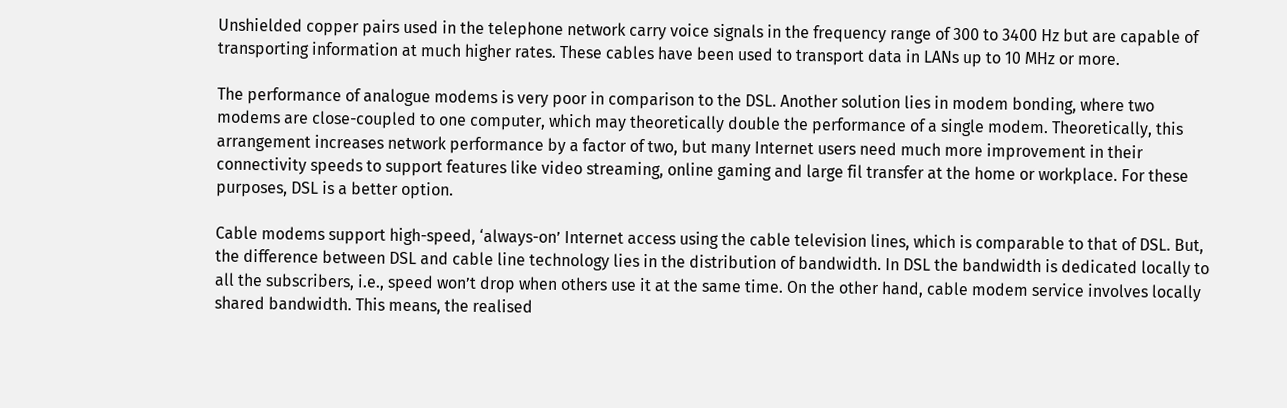Unshielded copper pairs used in the telephone network carry voice signals in the frequency range of 300 to 3400 Hz but are capable of transporting information at much higher rates. These cables have been used to transport data in LANs up to 10 MHz or more.

The performance of analogue modems is very poor in comparison to the DSL. Another solution lies in modem bonding, where two modems are close-coupled to one computer, which may theoretically double the performance of a single modem. Theoretically, this arrangement increases network performance by a factor of two, but many Internet users need much more improvement in their connectivity speeds to support features like video streaming, online gaming and large fil transfer at the home or workplace. For these purposes, DSL is a better option.

Cable modems support high-speed, ‘always-on’ Internet access using the cable television lines, which is comparable to that of DSL. But, the difference between DSL and cable line technology lies in the distribution of bandwidth. In DSL the bandwidth is dedicated locally to all the subscribers, i.e., speed won’t drop when others use it at the same time. On the other hand, cable modem service involves locally shared bandwidth. This means, the realised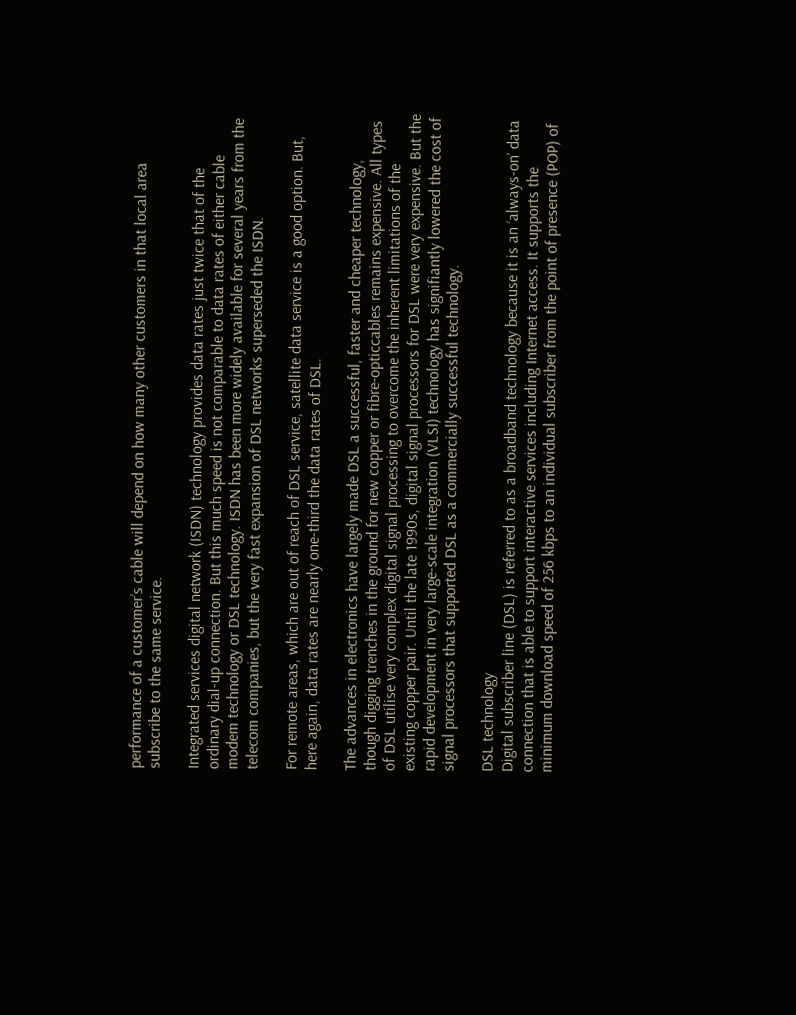performance of a customer’s cable will depend on how many other customers in that local area subscribe to the same service.

Integrated services digital network (ISDN) technology provides data rates just twice that of the ordinary dial-up connection. But this much speed is not comparable to data rates of either cable modem technology or DSL technology. ISDN has been more widely available for several years from the telecom companies, but the very fast expansion of DSL networks superseded the ISDN.

For remote areas, which are out of reach of DSL service, satellite data service is a good option. But, here again, data rates are nearly one-third the data rates of DSL.

The advances in electronics have largely made DSL a successful, faster and cheaper technology, though digging trenches in the ground for new copper or fibre-opticcables remains expensive. All types of DSL utilise very complex digital signal processing to overcome the inherent limitations of the existing copper pair. Until the late 1990s, digital signal processors for DSL were very expensive. But the rapid development in very large-scale integration (VLSI) technology has signifiantly lowered the cost of signal processors that supported DSL as a commercially successful technology.

DSL technology
Digital subscriber line (DSL) is referred to as a broadband technology because it is an ‘always-on’ data connection that is able to support interactive services including Internet access. It supports the minimum download speed of 256 kbps to an individual subscriber from the point of presence (POP) of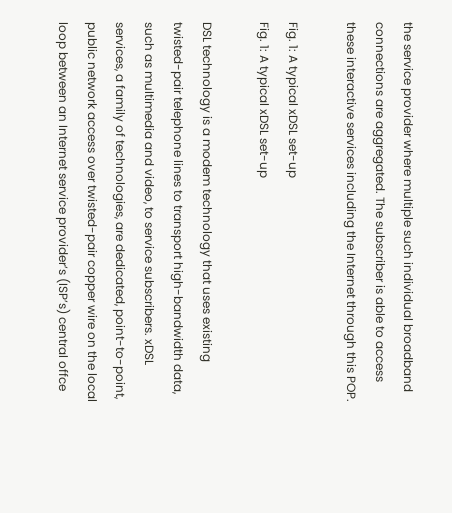the service provider where multiple such individual broadband connections are aggregated. The subscriber is able to access these interactive services including the Internet through this POP.

Fig. 1: A typical xDSL set-up
Fig. 1: A typical xDSL set-up

DSL technology is a modem technology that uses existing twisted-pair telephone lines to transport high-bandwidth data, such as multimedia and video, to service subscribers. xDSL services, a family of technologies, are dedicated, point-to-point, public network access over twisted-pair copper wire on the local loop between an Internet service provider’s (ISP’s) central offce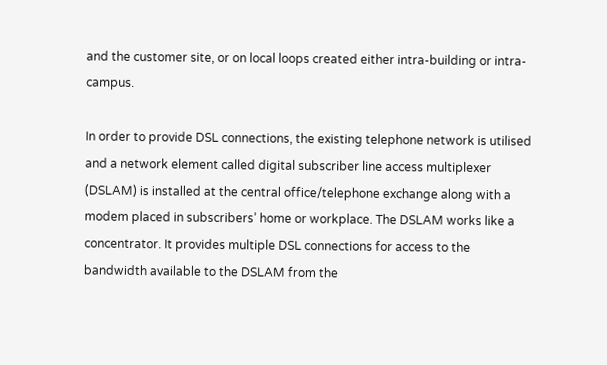and the customer site, or on local loops created either intra-building or intra-campus.

In order to provide DSL connections, the existing telephone network is utilised and a network element called digital subscriber line access multiplexer (DSLAM) is installed at the central office/telephone exchange along with a modem placed in subscribers’ home or workplace. The DSLAM works like a concentrator. It provides multiple DSL connections for access to the bandwidth available to the DSLAM from the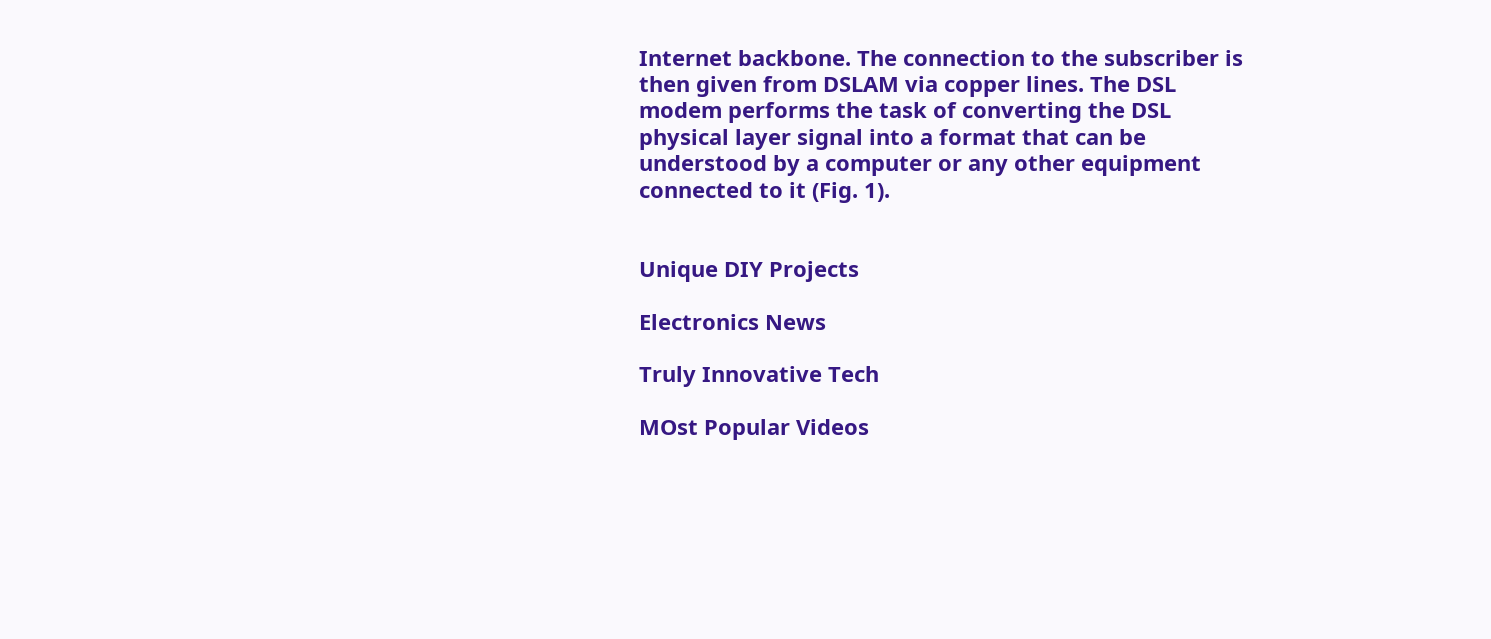Internet backbone. The connection to the subscriber is then given from DSLAM via copper lines. The DSL modem performs the task of converting the DSL physical layer signal into a format that can be understood by a computer or any other equipment connected to it (Fig. 1).


Unique DIY Projects

Electronics News

Truly Innovative Tech

MOst Popular Videos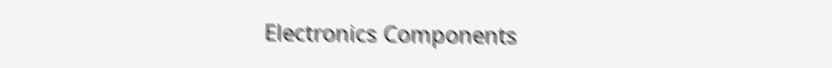Electronics Components